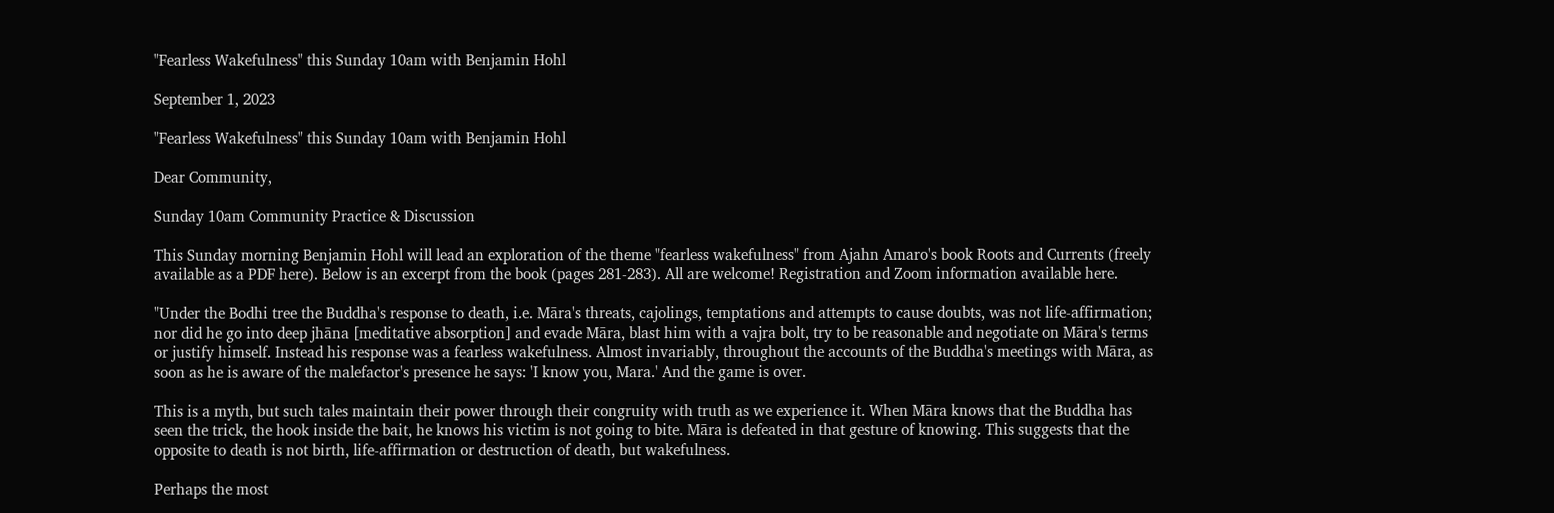"Fearless Wakefulness" this Sunday 10am with Benjamin Hohl

September 1, 2023

"Fearless Wakefulness" this Sunday 10am with Benjamin Hohl

Dear Community,

Sunday 10am Community Practice & Discussion

This Sunday morning Benjamin Hohl will lead an exploration of the theme "fearless wakefulness" from Ajahn Amaro's book Roots and Currents (freely available as a PDF here). Below is an excerpt from the book (pages 281-283). All are welcome! Registration and Zoom information available here.

"Under the Bodhi tree the Buddha's response to death, i.e. Māra's threats, cajolings, temptations and attempts to cause doubts, was not life-affirmation; nor did he go into deep jhāna [meditative absorption] and evade Māra, blast him with a vajra bolt, try to be reasonable and negotiate on Māra's terms or justify himself. Instead his response was a fearless wakefulness. Almost invariably, throughout the accounts of the Buddha's meetings with Māra, as soon as he is aware of the malefactor's presence he says: 'I know you, Mara.' And the game is over.

This is a myth, but such tales maintain their power through their congruity with truth as we experience it. When Māra knows that the Buddha has seen the trick, the hook inside the bait, he knows his victim is not going to bite. Māra is defeated in that gesture of knowing. This suggests that the opposite to death is not birth, life-affirmation or destruction of death, but wakefulness.

Perhaps the most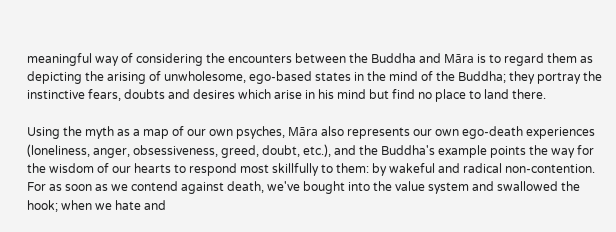meaningful way of considering the encounters between the Buddha and Māra is to regard them as depicting the arising of unwholesome, ego-based states in the mind of the Buddha; they portray the instinctive fears, doubts and desires which arise in his mind but find no place to land there.

Using the myth as a map of our own psyches, Māra also represents our own ego-death experiences (loneliness, anger, obsessiveness, greed, doubt, etc.), and the Buddha's example points the way for the wisdom of our hearts to respond most skillfully to them: by wakeful and radical non-contention. For as soon as we contend against death, we've bought into the value system and swallowed the hook; when we hate and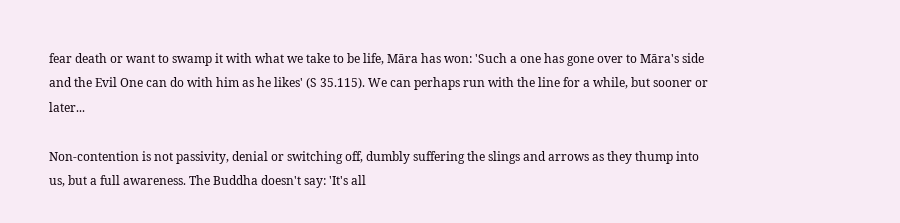fear death or want to swamp it with what we take to be life, Māra has won: 'Such a one has gone over to Māra's side and the Evil One can do with him as he likes' (S 35.115). We can perhaps run with the line for a while, but sooner or later...

Non-contention is not passivity, denial or switching off, dumbly suffering the slings and arrows as they thump into us, but a full awareness. The Buddha doesn't say: 'It's all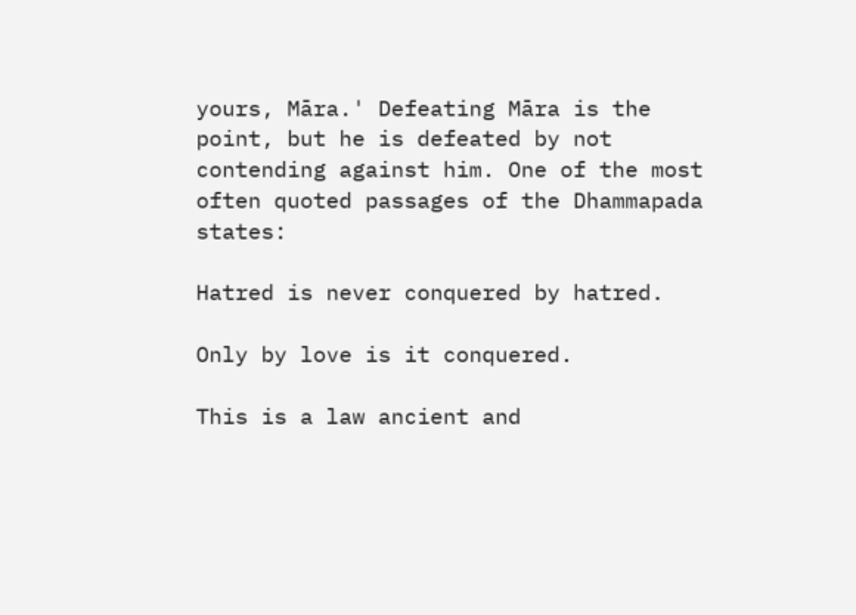yours, Māra.' Defeating Māra is the point, but he is defeated by not contending against him. One of the most often quoted passages of the Dhammapada states:

Hatred is never conquered by hatred.

Only by love is it conquered.

This is a law ancient and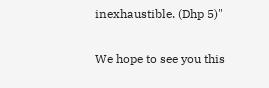inexhaustible. (Dhp 5)"

We hope to see you this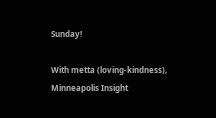Sunday!

With metta (loving-kindness),
Minneapolis Insight